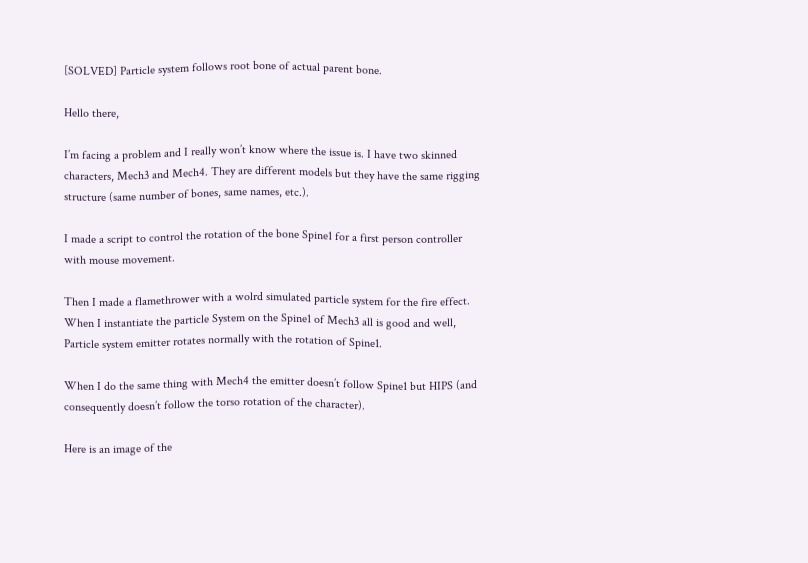[SOLVED] Particle system follows root bone of actual parent bone.

Hello there,

I’m facing a problem and I really won’t know where the issue is. I have two skinned characters, Mech3 and Mech4. They are different models but they have the same rigging structure (same number of bones, same names, etc.).

I made a script to control the rotation of the bone Spine1 for a first person controller with mouse movement.

Then I made a flamethrower with a wolrd simulated particle system for the fire effect. When I instantiate the particle System on the Spine1 of Mech3 all is good and well, Particle system emitter rotates normally with the rotation of Spine1.

When I do the same thing with Mech4 the emitter doesn’t follow Spine1 but HIPS (and consequently doesn’t follow the torso rotation of the character).

Here is an image of the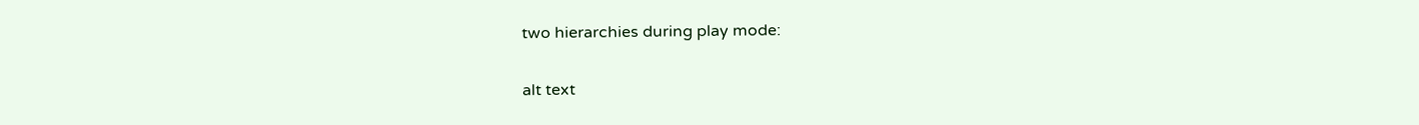two hierarchies during play mode:

alt text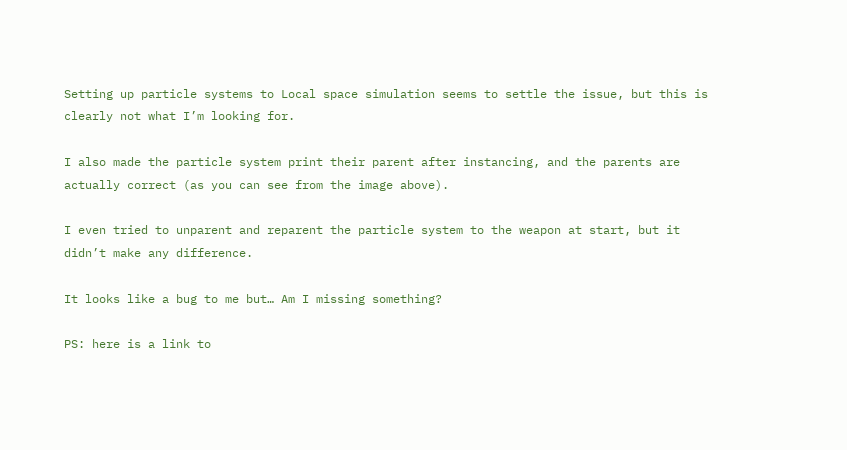Setting up particle systems to Local space simulation seems to settle the issue, but this is clearly not what I’m looking for.

I also made the particle system print their parent after instancing, and the parents are actually correct (as you can see from the image above).

I even tried to unparent and reparent the particle system to the weapon at start, but it didn’t make any difference.

It looks like a bug to me but… Am I missing something?

PS: here is a link to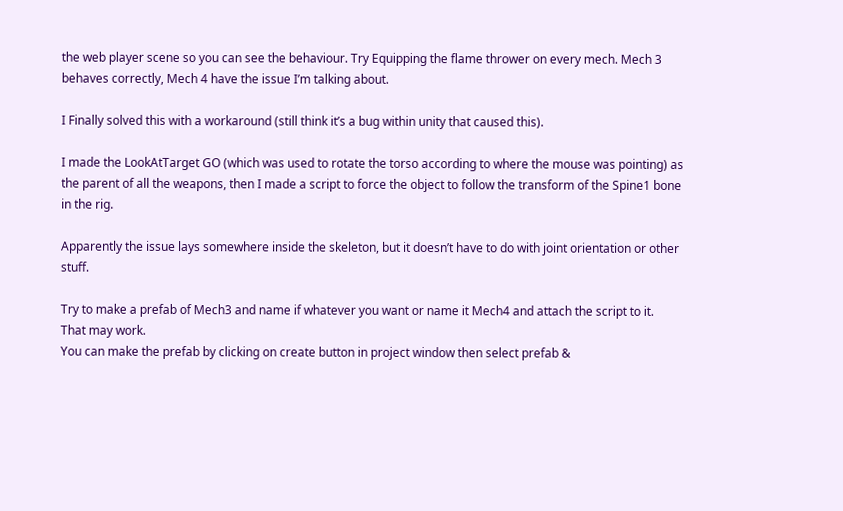the web player scene so you can see the behaviour. Try Equipping the flame thrower on every mech. Mech 3 behaves correctly, Mech 4 have the issue I’m talking about.

I Finally solved this with a workaround (still think it’s a bug within unity that caused this).

I made the LookAtTarget GO (which was used to rotate the torso according to where the mouse was pointing) as the parent of all the weapons, then I made a script to force the object to follow the transform of the Spine1 bone in the rig.

Apparently the issue lays somewhere inside the skeleton, but it doesn’t have to do with joint orientation or other stuff.

Try to make a prefab of Mech3 and name if whatever you want or name it Mech4 and attach the script to it.
That may work.
You can make the prefab by clicking on create button in project window then select prefab &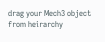drag your Mech3 object from heirarchy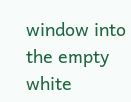window into the empty white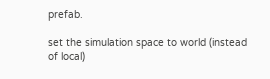prefab.

set the simulation space to world (instead of local)